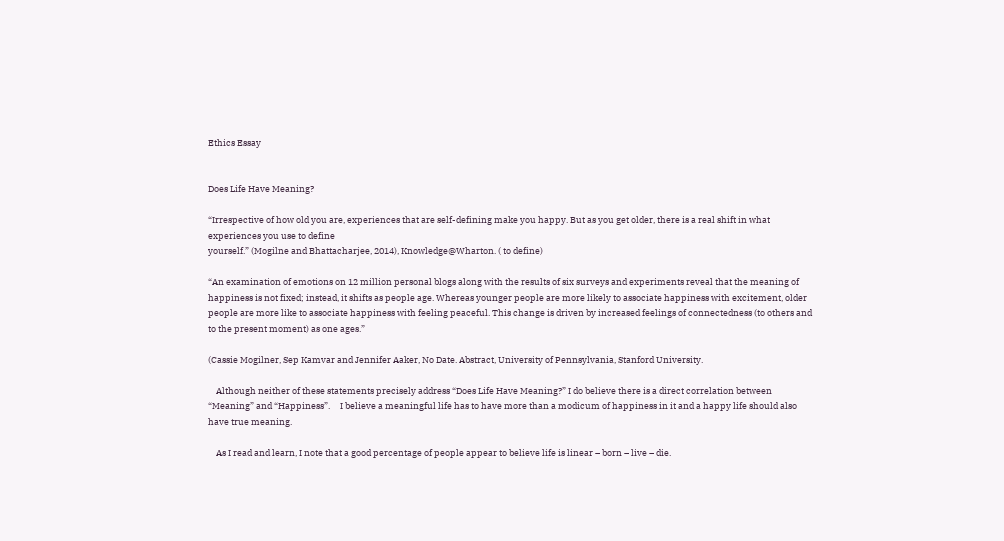Ethics Essay


Does Life Have Meaning?

“Irrespective of how old you are, experiences that are self-defining make you happy. But as you get older, there is a real shift in what experiences you use to define
yourself.” (Mogilne and Bhattacharjee, 2014), Knowledge@Wharton. ( to define)

“An examination of emotions on 12 million personal blogs along with the results of six surveys and experiments reveal that the meaning of happiness is not fixed; instead, it shifts as people age. Whereas younger people are more likely to associate happiness with excitement, older people are more like to associate happiness with feeling peaceful. This change is driven by increased feelings of connectedness (to others and to the present moment) as one ages.”

(Cassie Mogilner, Sep Kamvar and Jennifer Aaker, No Date. Abstract, University of Pennsylvania, Stanford University.

    Although neither of these statements precisely address “Does Life Have Meaning?” I do believe there is a direct correlation between “Meaning” and “Happiness”.     I believe a meaningful life has to have more than a modicum of happiness in it and a happy life should also have true meaning.

    As I read and learn, I note that a good percentage of people appear to believe life is linear – born – live – die.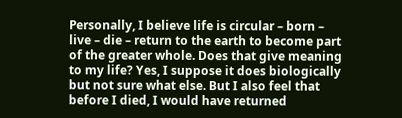Personally, I believe life is circular – born – live – die – return to the earth to become part of the greater whole. Does that give meaning to my life? Yes, I suppose it does biologically but not sure what else. But I also feel that before I died, I would have returned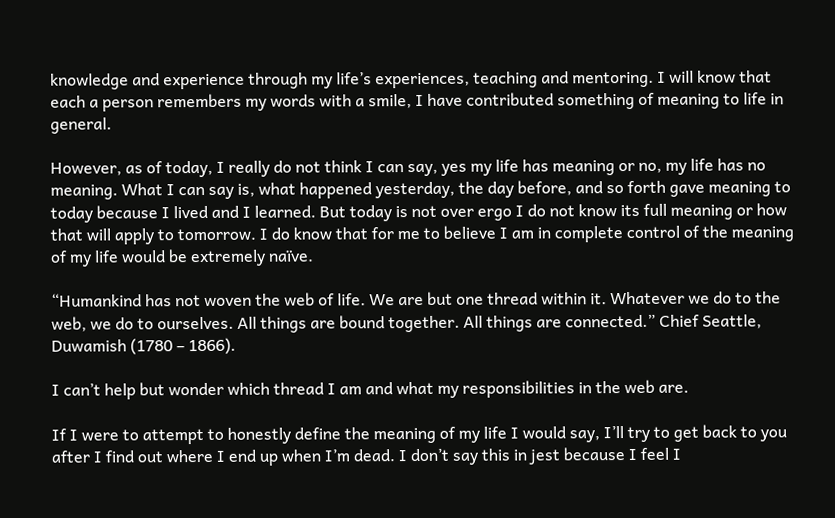knowledge and experience through my life’s experiences, teaching and mentoring. I will know that each a person remembers my words with a smile, I have contributed something of meaning to life in general.

However, as of today, I really do not think I can say, yes my life has meaning or no, my life has no meaning. What I can say is, what happened yesterday, the day before, and so forth gave meaning to today because I lived and I learned. But today is not over ergo I do not know its full meaning or how that will apply to tomorrow. I do know that for me to believe I am in complete control of the meaning of my life would be extremely naïve.

“Humankind has not woven the web of life. We are but one thread within it. Whatever we do to the web, we do to ourselves. All things are bound together. All things are connected.” Chief Seattle, Duwamish (1780 – 1866).

I can’t help but wonder which thread I am and what my responsibilities in the web are.

If I were to attempt to honestly define the meaning of my life I would say, I’ll try to get back to you after I find out where I end up when I’m dead. I don’t say this in jest because I feel I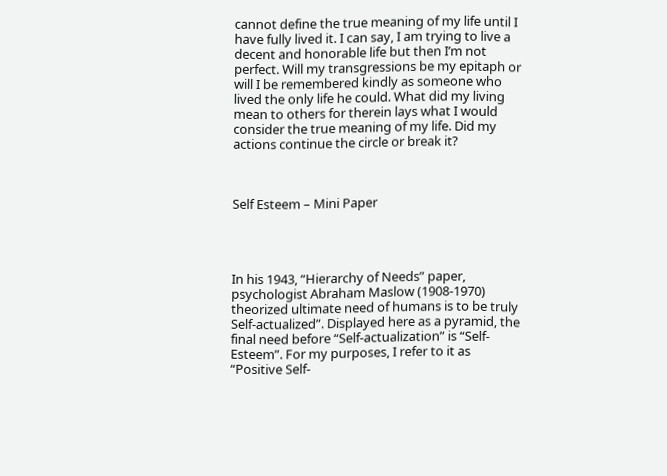cannot define the true meaning of my life until I have fully lived it. I can say, I am trying to live a decent and honorable life but then I’m not perfect. Will my transgressions be my epitaph or will I be remembered kindly as someone who lived the only life he could. What did my living mean to others for therein lays what I would consider the true meaning of my life. Did my actions continue the circle or break it?



Self Esteem – Mini Paper




In his 1943, “Hierarchy of Needs” paper, psychologist Abraham Maslow (1908-1970) theorized ultimate need of humans is to be truly Self-actualized”. Displayed here as a pyramid, the final need before “Self-actualization” is “Self-Esteem”. For my purposes, I refer to it as “Positive Self-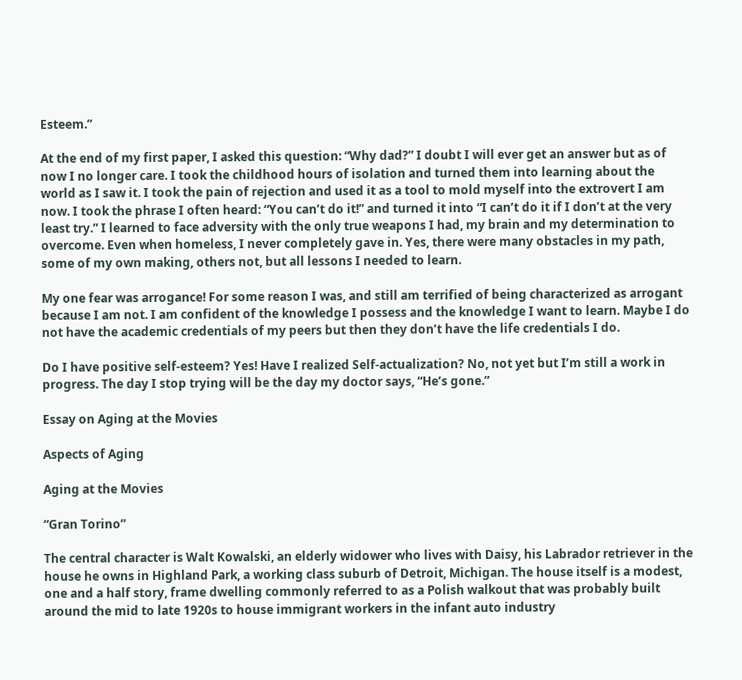Esteem.”

At the end of my first paper, I asked this question: “Why dad?” I doubt I will ever get an answer but as of now I no longer care. I took the childhood hours of isolation and turned them into learning about the world as I saw it. I took the pain of rejection and used it as a tool to mold myself into the extrovert I am now. I took the phrase I often heard: “You can’t do it!” and turned it into “I can’t do it if I don’t at the very least try.” I learned to face adversity with the only true weapons I had, my brain and my determination to overcome. Even when homeless, I never completely gave in. Yes, there were many obstacles in my path, some of my own making, others not, but all lessons I needed to learn.

My one fear was arrogance! For some reason I was, and still am terrified of being characterized as arrogant because I am not. I am confident of the knowledge I possess and the knowledge I want to learn. Maybe I do not have the academic credentials of my peers but then they don’t have the life credentials I do.

Do I have positive self-esteem? Yes! Have I realized Self-actualization? No, not yet but I’m still a work in progress. The day I stop trying will be the day my doctor says, “He’s gone.”

Essay on Aging at the Movies

Aspects of Aging

Aging at the Movies

“Gran Torino”

The central character is Walt Kowalski, an elderly widower who lives with Daisy, his Labrador retriever in the house he owns in Highland Park, a working class suburb of Detroit, Michigan. The house itself is a modest, one and a half story, frame dwelling commonly referred to as a Polish walkout that was probably built around the mid to late 1920s to house immigrant workers in the infant auto industry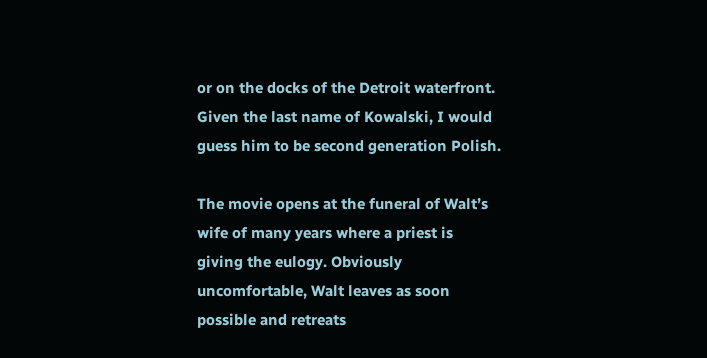or on the docks of the Detroit waterfront. Given the last name of Kowalski, I would guess him to be second generation Polish.

The movie opens at the funeral of Walt’s wife of many years where a priest is giving the eulogy. Obviously uncomfortable, Walt leaves as soon possible and retreats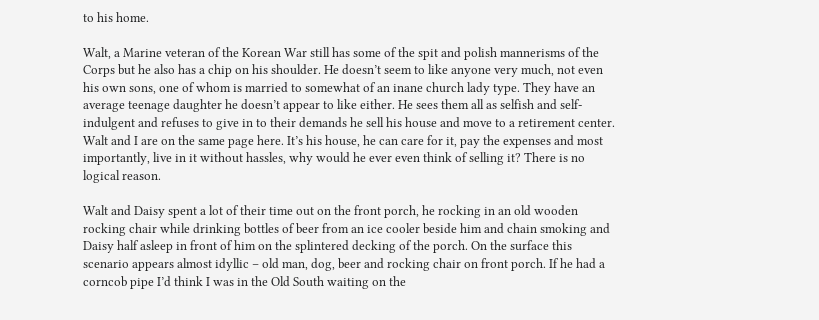to his home.

Walt, a Marine veteran of the Korean War still has some of the spit and polish mannerisms of the Corps but he also has a chip on his shoulder. He doesn’t seem to like anyone very much, not even his own sons, one of whom is married to somewhat of an inane church lady type. They have an average teenage daughter he doesn’t appear to like either. He sees them all as selfish and self-indulgent and refuses to give in to their demands he sell his house and move to a retirement center. Walt and I are on the same page here. It’s his house, he can care for it, pay the expenses and most importantly, live in it without hassles, why would he ever even think of selling it? There is no logical reason.

Walt and Daisy spent a lot of their time out on the front porch, he rocking in an old wooden rocking chair while drinking bottles of beer from an ice cooler beside him and chain smoking and Daisy half asleep in front of him on the splintered decking of the porch. On the surface this scenario appears almost idyllic – old man, dog, beer and rocking chair on front porch. If he had a corncob pipe I’d think I was in the Old South waiting on the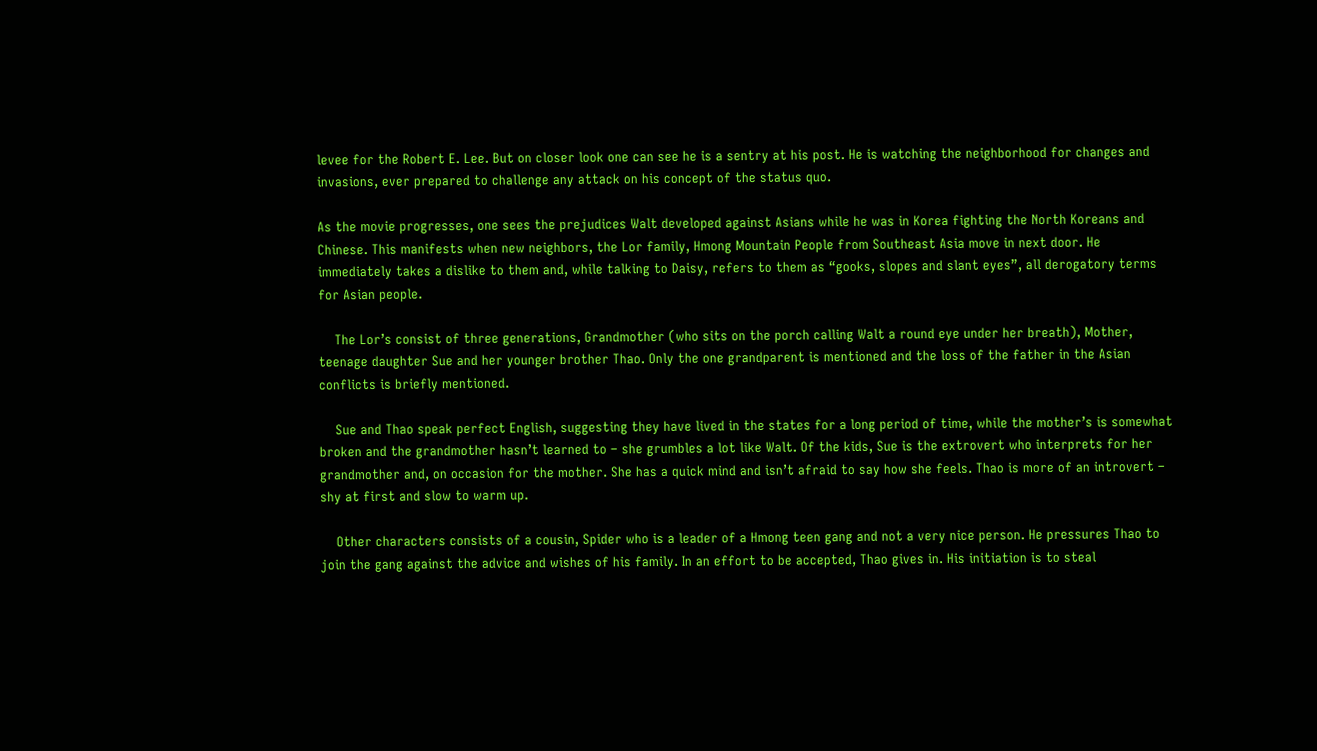levee for the Robert E. Lee. But on closer look one can see he is a sentry at his post. He is watching the neighborhood for changes and invasions, ever prepared to challenge any attack on his concept of the status quo.

As the movie progresses, one sees the prejudices Walt developed against Asians while he was in Korea fighting the North Koreans and Chinese. This manifests when new neighbors, the Lor family, Hmong Mountain People from Southeast Asia move in next door. He immediately takes a dislike to them and, while talking to Daisy, refers to them as “gooks, slopes and slant eyes”, all derogatory terms for Asian people.

    The Lor’s consist of three generations, Grandmother (who sits on the porch calling Walt a round eye under her breath), Mother, teenage daughter Sue and her younger brother Thao. Only the one grandparent is mentioned and the loss of the father in the Asian conflicts is briefly mentioned.

    Sue and Thao speak perfect English, suggesting they have lived in the states for a long period of time, while the mother’s is somewhat broken and the grandmother hasn’t learned to – she grumbles a lot like Walt. Of the kids, Sue is the extrovert who interprets for her grandmother and, on occasion for the mother. She has a quick mind and isn’t afraid to say how she feels. Thao is more of an introvert – shy at first and slow to warm up.

    Other characters consists of a cousin, Spider who is a leader of a Hmong teen gang and not a very nice person. He pressures Thao to join the gang against the advice and wishes of his family. In an effort to be accepted, Thao gives in. His initiation is to steal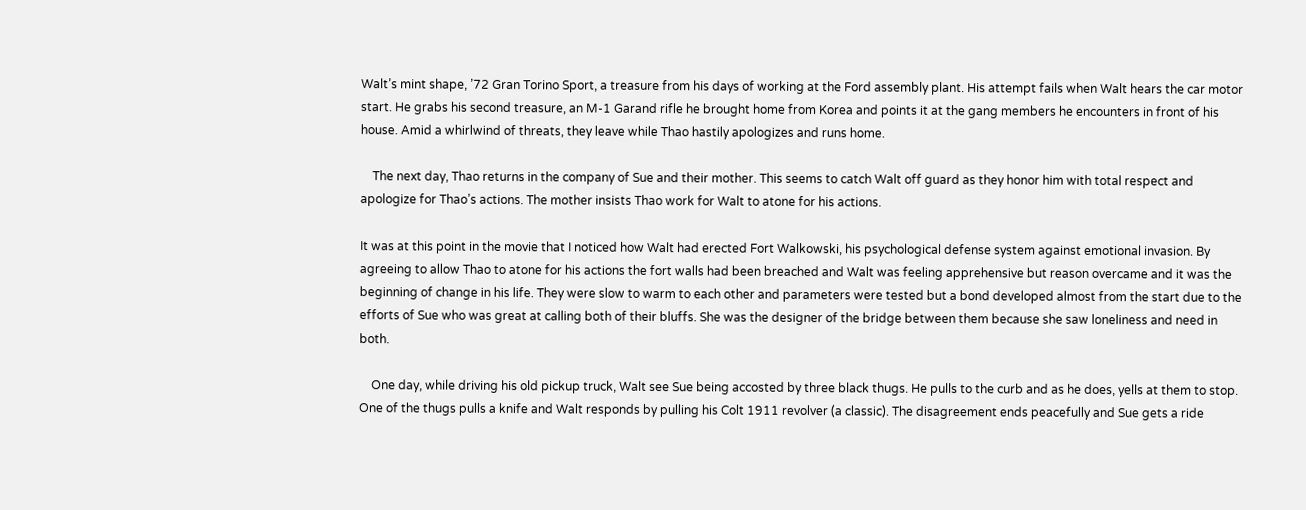Walt’s mint shape, ’72 Gran Torino Sport, a treasure from his days of working at the Ford assembly plant. His attempt fails when Walt hears the car motor start. He grabs his second treasure, an M-1 Garand rifle he brought home from Korea and points it at the gang members he encounters in front of his house. Amid a whirlwind of threats, they leave while Thao hastily apologizes and runs home.

    The next day, Thao returns in the company of Sue and their mother. This seems to catch Walt off guard as they honor him with total respect and apologize for Thao’s actions. The mother insists Thao work for Walt to atone for his actions.

It was at this point in the movie that I noticed how Walt had erected Fort Walkowski, his psychological defense system against emotional invasion. By agreeing to allow Thao to atone for his actions the fort walls had been breached and Walt was feeling apprehensive but reason overcame and it was the beginning of change in his life. They were slow to warm to each other and parameters were tested but a bond developed almost from the start due to the efforts of Sue who was great at calling both of their bluffs. She was the designer of the bridge between them because she saw loneliness and need in both.

    One day, while driving his old pickup truck, Walt see Sue being accosted by three black thugs. He pulls to the curb and as he does, yells at them to stop. One of the thugs pulls a knife and Walt responds by pulling his Colt 1911 revolver (a classic). The disagreement ends peacefully and Sue gets a ride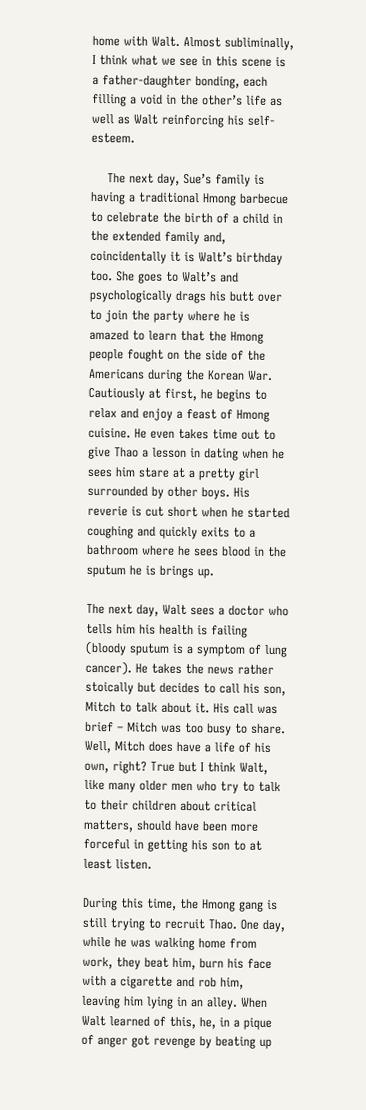home with Walt. Almost subliminally, I think what we see in this scene is a father-daughter bonding, each filling a void in the other’s life as well as Walt reinforcing his self-esteem.

    The next day, Sue’s family is having a traditional Hmong barbecue to celebrate the birth of a child in the extended family and, coincidentally it is Walt’s birthday too. She goes to Walt’s and psychologically drags his butt over to join the party where he is amazed to learn that the Hmong people fought on the side of the Americans during the Korean War. Cautiously at first, he begins to relax and enjoy a feast of Hmong cuisine. He even takes time out to give Thao a lesson in dating when he sees him stare at a pretty girl surrounded by other boys. His reverie is cut short when he started coughing and quickly exits to a bathroom where he sees blood in the sputum he is brings up.

The next day, Walt sees a doctor who tells him his health is failing (bloody sputum is a symptom of lung cancer). He takes the news rather stoically but decides to call his son, Mitch to talk about it. His call was brief – Mitch was too busy to share. Well, Mitch does have a life of his own, right? True but I think Walt, like many older men who try to talk to their children about critical matters, should have been more forceful in getting his son to at least listen.

During this time, the Hmong gang is still trying to recruit Thao. One day, while he was walking home from work, they beat him, burn his face with a cigarette and rob him, leaving him lying in an alley. When Walt learned of this, he, in a pique of anger got revenge by beating up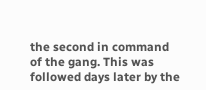the second in command of the gang. This was followed days later by the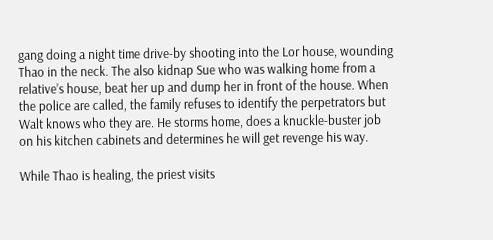gang doing a night time drive-by shooting into the Lor house, wounding Thao in the neck. The also kidnap Sue who was walking home from a relative’s house, beat her up and dump her in front of the house. When the police are called, the family refuses to identify the perpetrators but Walt knows who they are. He storms home, does a knuckle-buster job on his kitchen cabinets and determines he will get revenge his way.

While Thao is healing, the priest visits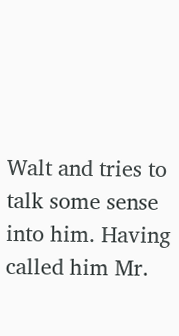Walt and tries to talk some sense into him. Having called him Mr.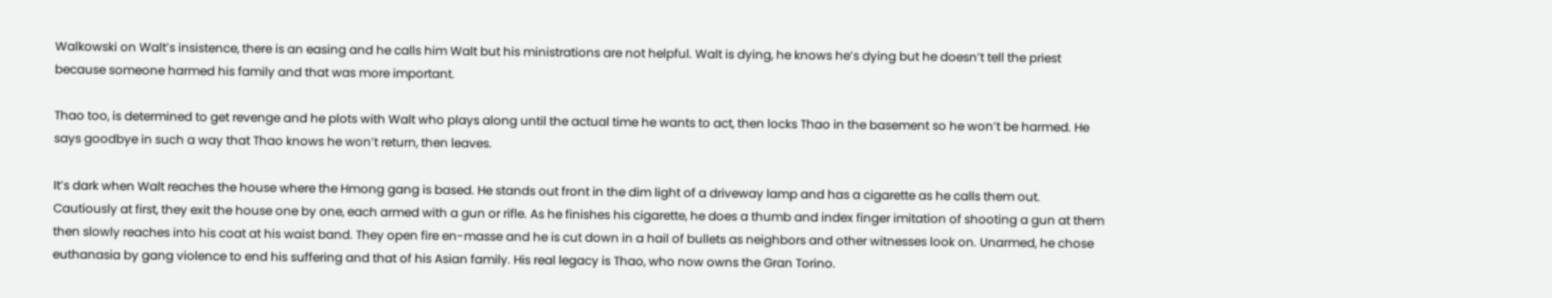Walkowski on Walt’s insistence, there is an easing and he calls him Walt but his ministrations are not helpful. Walt is dying, he knows he’s dying but he doesn’t tell the priest because someone harmed his family and that was more important.

Thao too, is determined to get revenge and he plots with Walt who plays along until the actual time he wants to act, then locks Thao in the basement so he won’t be harmed. He says goodbye in such a way that Thao knows he won’t return, then leaves.

It’s dark when Walt reaches the house where the Hmong gang is based. He stands out front in the dim light of a driveway lamp and has a cigarette as he calls them out. Cautiously at first, they exit the house one by one, each armed with a gun or rifle. As he finishes his cigarette, he does a thumb and index finger imitation of shooting a gun at them then slowly reaches into his coat at his waist band. They open fire en-masse and he is cut down in a hail of bullets as neighbors and other witnesses look on. Unarmed, he chose euthanasia by gang violence to end his suffering and that of his Asian family. His real legacy is Thao, who now owns the Gran Torino.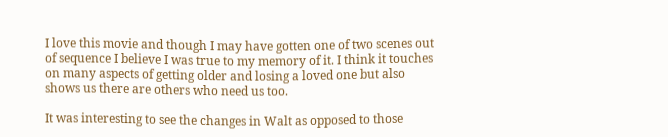I love this movie and though I may have gotten one of two scenes out of sequence I believe I was true to my memory of it. I think it touches on many aspects of getting older and losing a loved one but also shows us there are others who need us too.

It was interesting to see the changes in Walt as opposed to those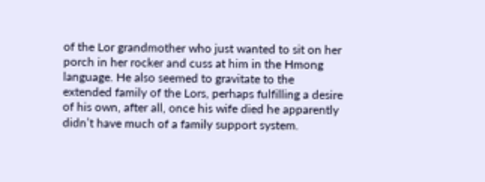of the Lor grandmother who just wanted to sit on her porch in her rocker and cuss at him in the Hmong language. He also seemed to gravitate to the extended family of the Lors, perhaps fulfilling a desire of his own, after all, once his wife died he apparently didn’t have much of a family support system.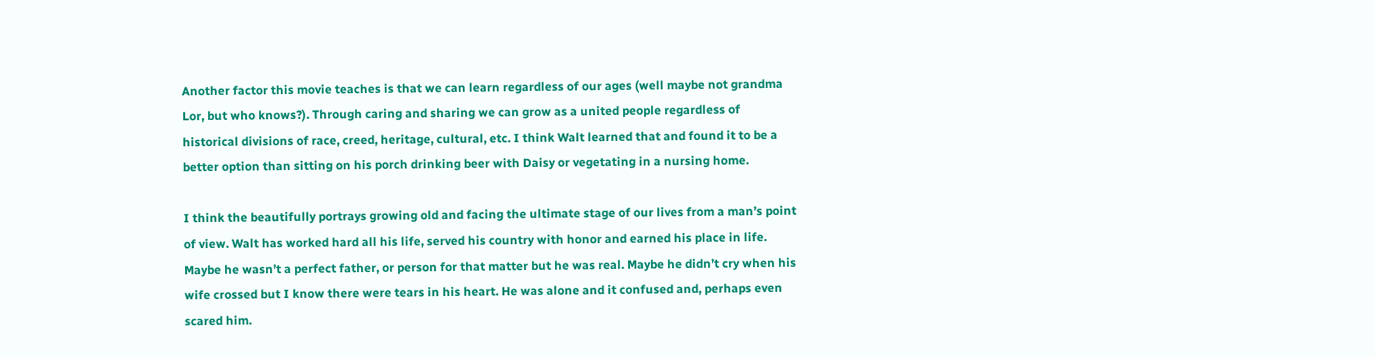Another factor this movie teaches is that we can learn regardless of our ages (well maybe not grandma Lor, but who knows?). Through caring and sharing we can grow as a united people regardless of historical divisions of race, creed, heritage, cultural, etc. I think Walt learned that and found it to be a better option than sitting on his porch drinking beer with Daisy or vegetating in a nursing home.

I think the beautifully portrays growing old and facing the ultimate stage of our lives from a man’s point of view. Walt has worked hard all his life, served his country with honor and earned his place in life. Maybe he wasn’t a perfect father, or person for that matter but he was real. Maybe he didn’t cry when his wife crossed but I know there were tears in his heart. He was alone and it confused and, perhaps even scared him.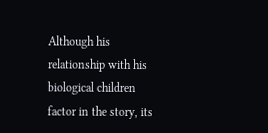Although his relationship with his biological children factor in the story, its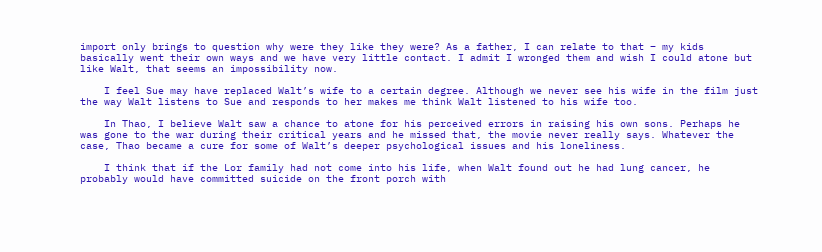import only brings to question why were they like they were? As a father, I can relate to that – my kids basically went their own ways and we have very little contact. I admit I wronged them and wish I could atone but like Walt, that seems an impossibility now.

    I feel Sue may have replaced Walt’s wife to a certain degree. Although we never see his wife in the film just the way Walt listens to Sue and responds to her makes me think Walt listened to his wife too.

    In Thao, I believe Walt saw a chance to atone for his perceived errors in raising his own sons. Perhaps he was gone to the war during their critical years and he missed that, the movie never really says. Whatever the case, Thao became a cure for some of Walt’s deeper psychological issues and his loneliness.

    I think that if the Lor family had not come into his life, when Walt found out he had lung cancer, he probably would have committed suicide on the front porch with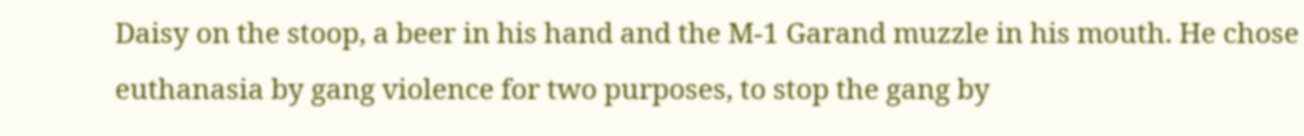Daisy on the stoop, a beer in his hand and the M-1 Garand muzzle in his mouth. He chose euthanasia by gang violence for two purposes, to stop the gang by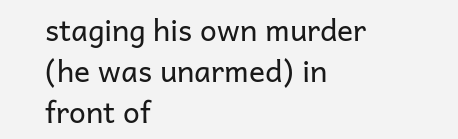staging his own murder (he was unarmed) in front of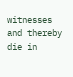witnesses and thereby die in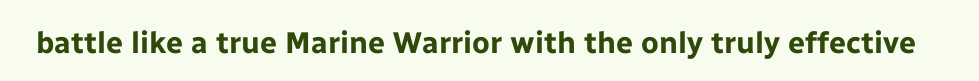battle like a true Marine Warrior with the only truly effective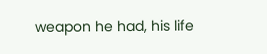weapon he had, his life